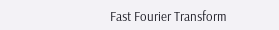Fast Fourier Transform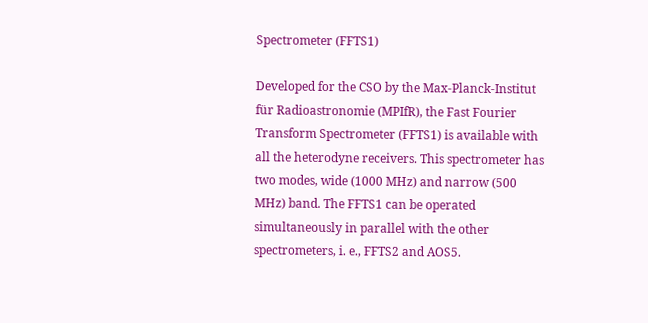Spectrometer (FFTS1)

Developed for the CSO by the Max-Planck-Institut für Radioastronomie (MPIfR), the Fast Fourier Transform Spectrometer (FFTS1) is available with all the heterodyne receivers. This spectrometer has two modes, wide (1000 MHz) and narrow (500 MHz) band. The FFTS1 can be operated simultaneously in parallel with the other spectrometers, i. e., FFTS2 and AOS5.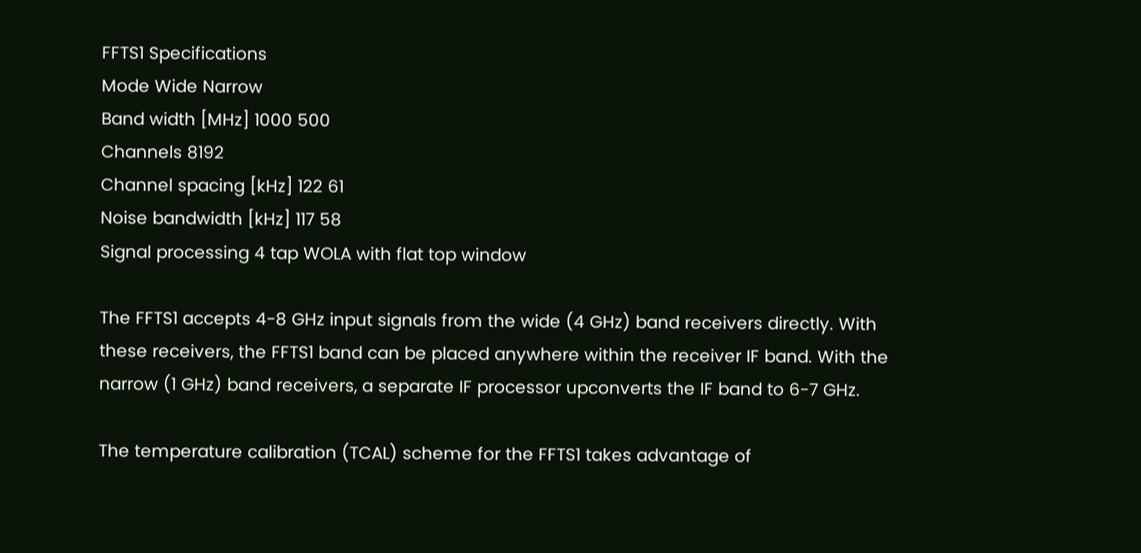FFTS1 Specifications
Mode Wide Narrow
Band width [MHz] 1000 500
Channels 8192
Channel spacing [kHz] 122 61
Noise bandwidth [kHz] 117 58
Signal processing 4 tap WOLA with flat top window

The FFTS1 accepts 4-8 GHz input signals from the wide (4 GHz) band receivers directly. With these receivers, the FFTS1 band can be placed anywhere within the receiver IF band. With the narrow (1 GHz) band receivers, a separate IF processor upconverts the IF band to 6-7 GHz.

The temperature calibration (TCAL) scheme for the FFTS1 takes advantage of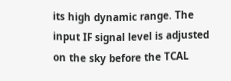its high dynamic range. The input IF signal level is adjusted on the sky before the TCAL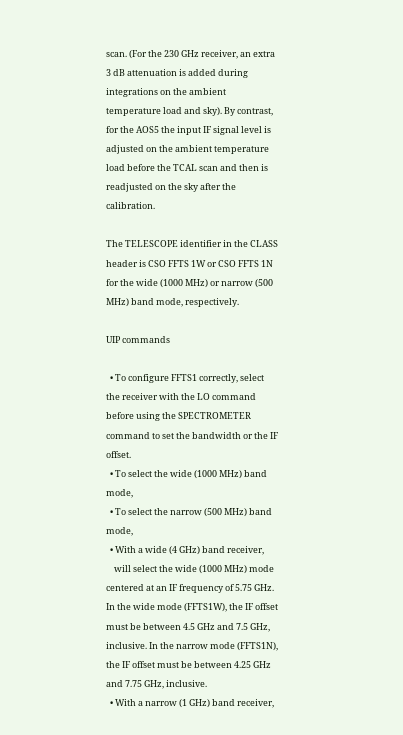scan. (For the 230 GHz receiver, an extra 3 dB attenuation is added during integrations on the ambient temperature load and sky). By contrast, for the AOS5 the input IF signal level is adjusted on the ambient temperature load before the TCAL scan and then is readjusted on the sky after the calibration.

The TELESCOPE identifier in the CLASS header is CSO FFTS 1W or CSO FFTS 1N for the wide (1000 MHz) or narrow (500 MHz) band mode, respectively.

UIP commands

  • To configure FFTS1 correctly, select the receiver with the LO command before using the SPECTROMETER command to set the bandwidth or the IF offset.
  • To select the wide (1000 MHz) band mode,
  • To select the narrow (500 MHz) band mode,
  • With a wide (4 GHz) band receiver,
    will select the wide (1000 MHz) mode centered at an IF frequency of 5.75 GHz. In the wide mode (FFTS1W), the IF offset must be between 4.5 GHz and 7.5 GHz, inclusive. In the narrow mode (FFTS1N), the IF offset must be between 4.25 GHz and 7.75 GHz, inclusive.
  • With a narrow (1 GHz) band receiver,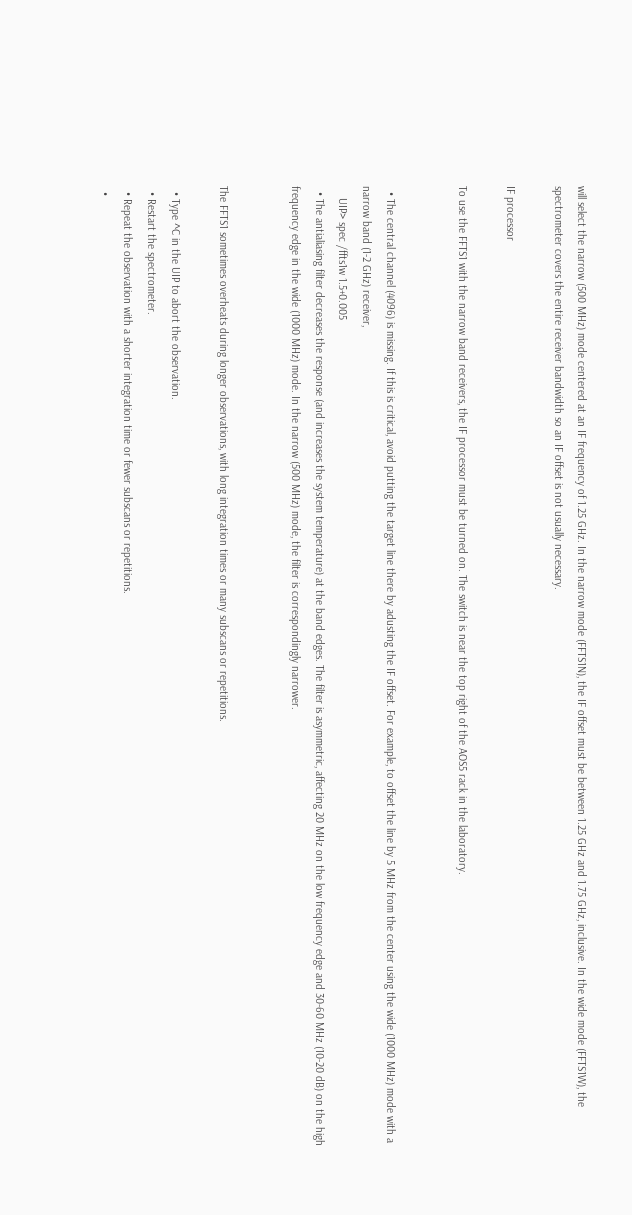will select the narrow (500 MHz) mode centered at an IF frequency of 1.25 GHz. In the narrow mode (FFTS1N), the IF offset must be between 1.25 GHz and 1.75 GHz, inclusive. In the wide mode (FFTS1W), the spectrometer covers the entire receiver bandwidth so an IF offset is not usually necessary.

IF processor

To use the FFTS1 with the narrow band receivers, the IF processor must be turned on. The switch is near the top right of the AOS5 rack in the laboratory.


  • The central channel (4096) is missing. If this is critical, avoid putting the target line there by adusting the IF offset. For example, to offset the line by 5 MHz from the center using the wide (1000 MHz) mode with a narrow band (1-2 GHz) receiver,
    UIP> spec /ffts1w 1.5+0.005
  • The antialiasing filter decreases the response (and increases the system temperature) at the band edges. The filter is asymmetric, affecting 20 MHz on the low frequency edge and 30-60 MHz (10-20 dB) on the high frequency edge in the wide (1000 MHz) mode. In the narrow (500 MHz) mode, the filter is correspondingly narrower.


The FFTS1 sometimes overheats during longer observations, with long integration times or many subscans or repetitions.

  • Type ^C in the UIP to abort the observation.
  • Restart the spectrometer.
  • Repeat the observation with a shorter integration time or fewer subscans or repetitions.
  •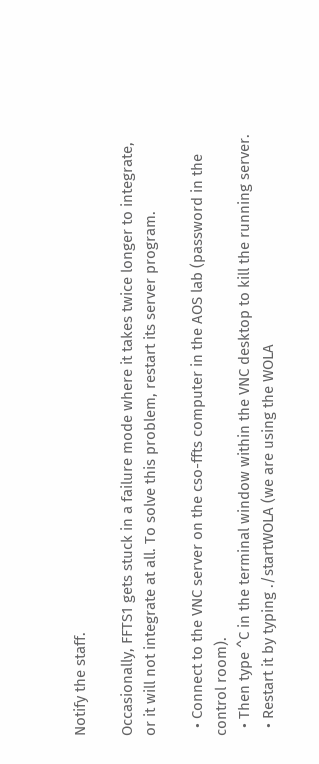Notify the staff.

Occasionally, FFTS1 gets stuck in a failure mode where it takes twice longer to integrate, or it will not integrate at all. To solve this problem, restart its server program.

  • Connect to the VNC server on the cso-ffts computer in the AOS lab (password in the control room).
  • Then type ^C in the terminal window within the VNC desktop to kill the running server.
  • Restart it by typing ./startWOLA (we are using the WOLA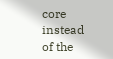core instead of the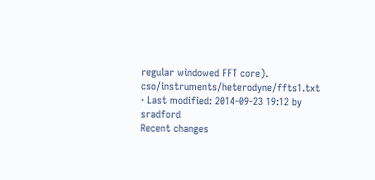regular windowed FFT core).
cso/instruments/heterodyne/ffts1.txt · Last modified: 2014-09-23 19:12 by sradford
Recent changes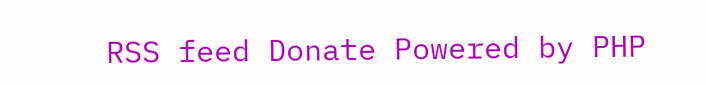RSS feed Donate Powered by PHP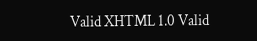Valid XHTML 1.0 Valid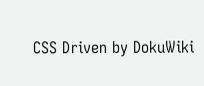CSS Driven by DokuWiki